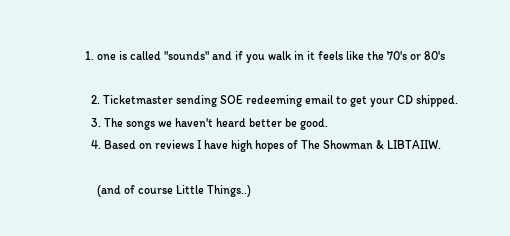1. one is called "sounds" and if you walk in it feels like the 70's or 80's

  2. Ticketmaster sending SOE redeeming email to get your CD shipped.
  3. The songs we haven't heard better be good.
  4. Based on reviews I have high hopes of The Showman & LIBTAIIW.

    (and of course Little Things..)